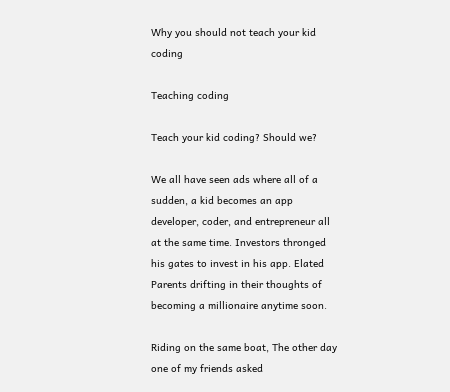Why you should not teach your kid coding

Teaching coding

Teach your kid coding? Should we?

We all have seen ads where all of a sudden, a kid becomes an app developer, coder, and entrepreneur all at the same time. Investors thronged his gates to invest in his app. Elated Parents drifting in their thoughts of becoming a millionaire anytime soon.

Riding on the same boat, The other day one of my friends asked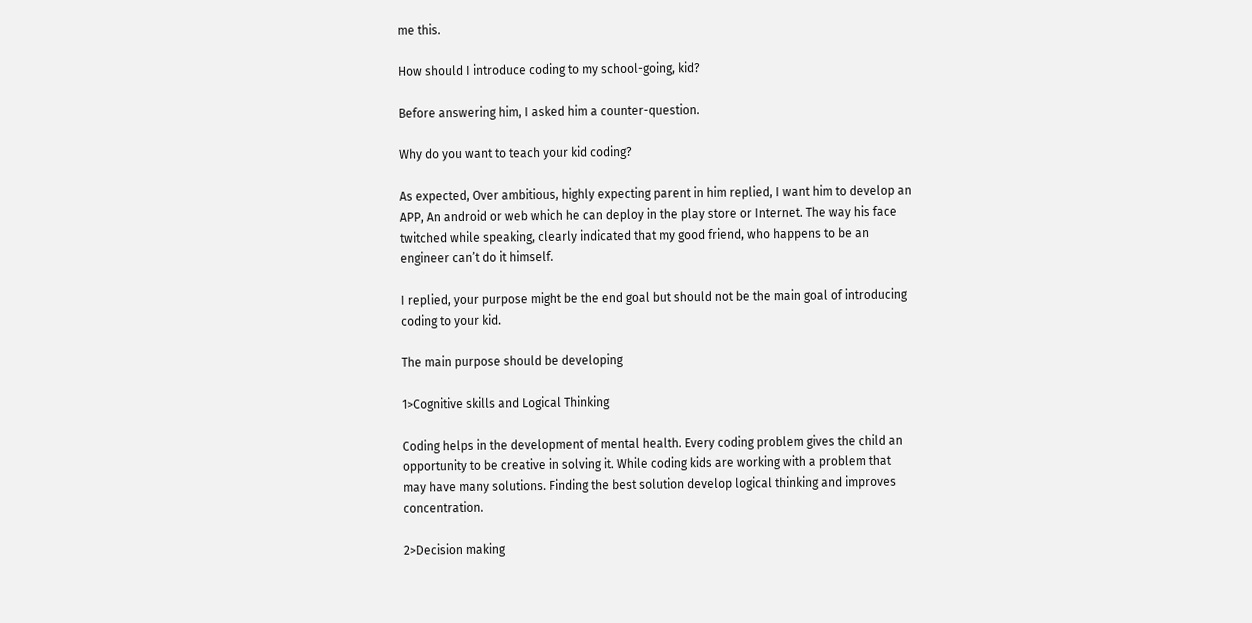me this.

How should I introduce coding to my school-going, kid?

Before answering him, I asked him a counter-question.

Why do you want to teach your kid coding?

As expected, Over ambitious, highly expecting parent in him replied, I want him to develop an APP, An android or web which he can deploy in the play store or Internet. The way his face twitched while speaking, clearly indicated that my good friend, who happens to be an engineer can’t do it himself.

I replied, your purpose might be the end goal but should not be the main goal of introducing coding to your kid.

The main purpose should be developing

1>Cognitive skills and Logical Thinking

Coding helps in the development of mental health. Every coding problem gives the child an opportunity to be creative in solving it. While coding kids are working with a problem that may have many solutions. Finding the best solution develop logical thinking and improves concentration.

2>Decision making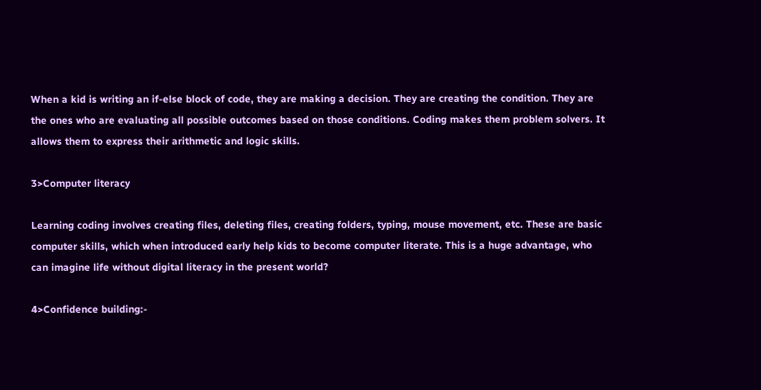When a kid is writing an if-else block of code, they are making a decision. They are creating the condition. They are the ones who are evaluating all possible outcomes based on those conditions. Coding makes them problem solvers. It allows them to express their arithmetic and logic skills.

3>Computer literacy

Learning coding involves creating files, deleting files, creating folders, typing, mouse movement, etc. These are basic computer skills, which when introduced early help kids to become computer literate. This is a huge advantage, who can imagine life without digital literacy in the present world?

4>Confidence building:-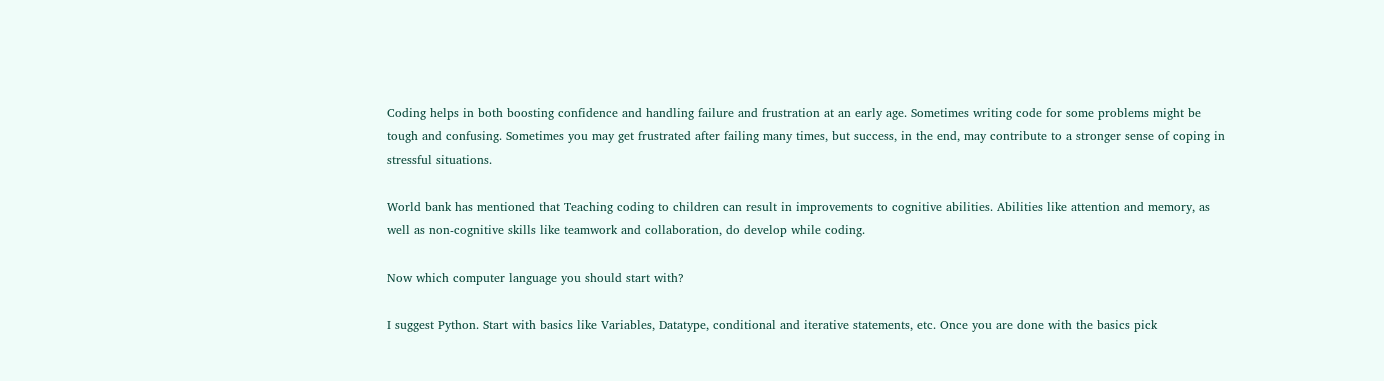Coding helps in both boosting confidence and handling failure and frustration at an early age. Sometimes writing code for some problems might be tough and confusing. Sometimes you may get frustrated after failing many times, but success, in the end, may contribute to a stronger sense of coping in stressful situations.

World bank has mentioned that Teaching coding to children can result in improvements to cognitive abilities. Abilities like attention and memory, as well as non-cognitive skills like teamwork and collaboration, do develop while coding.

Now which computer language you should start with?

I suggest Python. Start with basics like Variables, Datatype, conditional and iterative statements, etc. Once you are done with the basics pick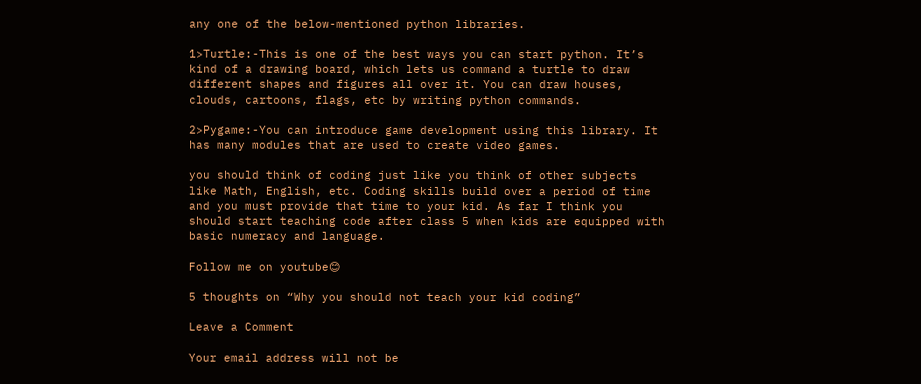any one of the below-mentioned python libraries.

1>Turtle:-This is one of the best ways you can start python. It’s kind of a drawing board, which lets us command a turtle to draw different shapes and figures all over it. You can draw houses, clouds, cartoons, flags, etc by writing python commands.

2>Pygame:-You can introduce game development using this library. It has many modules that are used to create video games.

you should think of coding just like you think of other subjects like Math, English, etc. Coding skills build over a period of time and you must provide that time to your kid. As far I think you should start teaching code after class 5 when kids are equipped with basic numeracy and language.

Follow me on youtube😊

5 thoughts on “Why you should not teach your kid coding”

Leave a Comment

Your email address will not be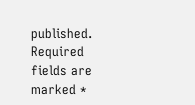published. Required fields are marked *